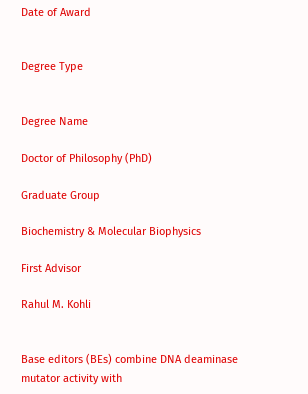Date of Award


Degree Type


Degree Name

Doctor of Philosophy (PhD)

Graduate Group

Biochemistry & Molecular Biophysics

First Advisor

Rahul M. Kohli


Base editors (BEs) combine DNA deaminase mutator activity with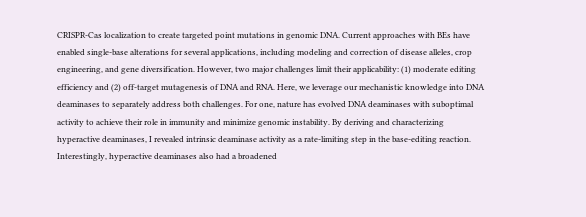CRISPR-Cas localization to create targeted point mutations in genomic DNA. Current approaches with BEs have enabled single-base alterations for several applications, including modeling and correction of disease alleles, crop engineering, and gene diversification. However, two major challenges limit their applicability: (1) moderate editing efficiency and (2) off-target mutagenesis of DNA and RNA. Here, we leverage our mechanistic knowledge into DNA deaminases to separately address both challenges. For one, nature has evolved DNA deaminases with suboptimal activity to achieve their role in immunity and minimize genomic instability. By deriving and characterizing hyperactive deaminases, I revealed intrinsic deaminase activity as a rate-limiting step in the base-editing reaction. Interestingly, hyperactive deaminases also had a broadened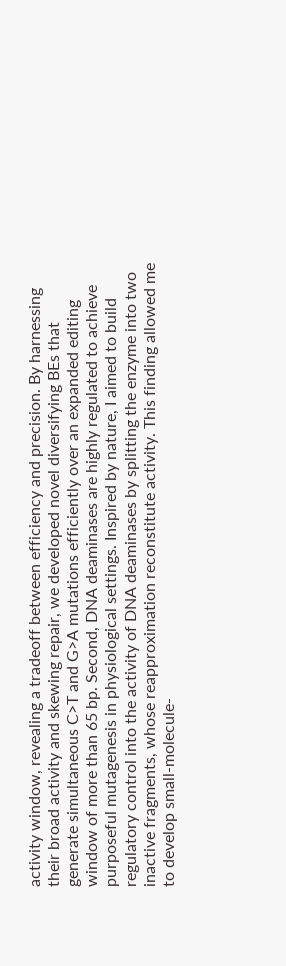activity window, revealing a tradeoff between efficiency and precision. By harnessing their broad activity and skewing repair, we developed novel diversifying BEs that generate simultaneous C>T and G>A mutations efficiently over an expanded editing window of more than 65 bp. Second, DNA deaminases are highly regulated to achieve purposeful mutagenesis in physiological settings. Inspired by nature, I aimed to build regulatory control into the activity of DNA deaminases by splitting the enzyme into two inactive fragments, whose reapproximation reconstitute activity. This finding allowed me to develop small-molecule-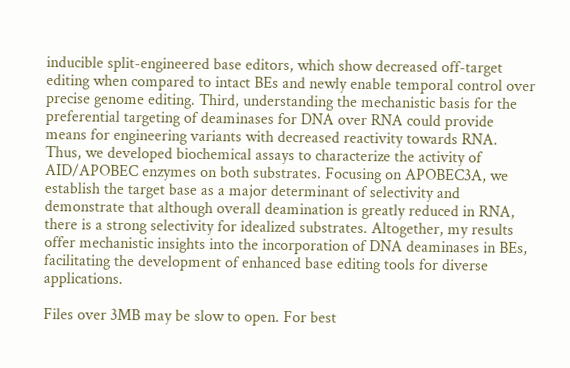inducible split-engineered base editors, which show decreased off-target editing when compared to intact BEs and newly enable temporal control over precise genome editing. Third, understanding the mechanistic basis for the preferential targeting of deaminases for DNA over RNA could provide means for engineering variants with decreased reactivity towards RNA. Thus, we developed biochemical assays to characterize the activity of AID/APOBEC enzymes on both substrates. Focusing on APOBEC3A, we establish the target base as a major determinant of selectivity and demonstrate that although overall deamination is greatly reduced in RNA, there is a strong selectivity for idealized substrates. Altogether, my results offer mechanistic insights into the incorporation of DNA deaminases in BEs, facilitating the development of enhanced base editing tools for diverse applications.

Files over 3MB may be slow to open. For best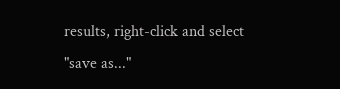results, right-click and select "save as..."